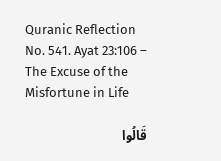Quranic Reflection No. 541. Ayat 23:106 – The Excuse of the Misfortune in Life

قَالُوا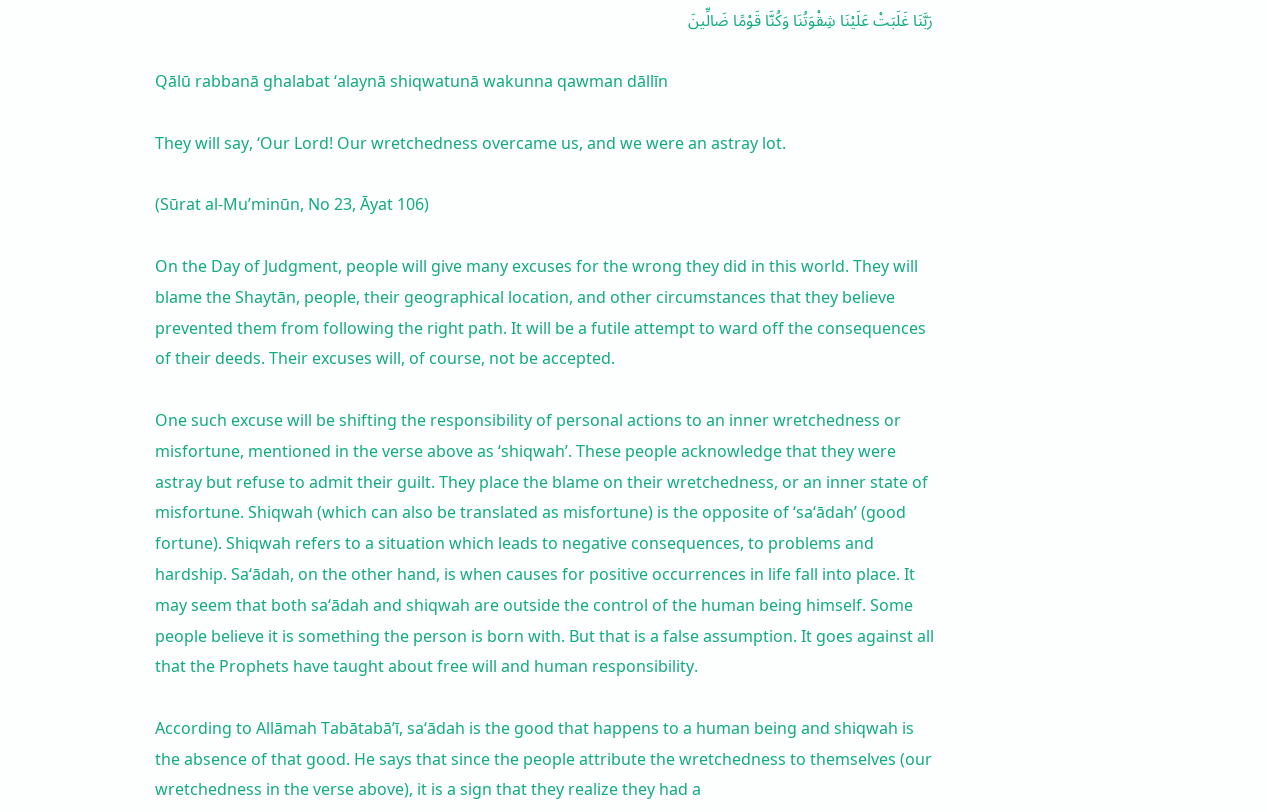رَبَّنَا غَلَبَتْ عَلَيْنَا شِقْوَتُنَا وَكُنَّا قَوْمًا ضَالِّينَ

Qālū rabbanā ghalabat ‘alaynā shiqwatunā wakunna qawman dāllīn

They will say, ‘Our Lord! Our wretchedness overcame us, and we were an astray lot.

(Sūrat al-Mu’minūn, No 23, Āyat 106)

On the Day of Judgment, people will give many excuses for the wrong they did in this world. They will blame the Shaytān, people, their geographical location, and other circumstances that they believe prevented them from following the right path. It will be a futile attempt to ward off the consequences of their deeds. Their excuses will, of course, not be accepted.

One such excuse will be shifting the responsibility of personal actions to an inner wretchedness or misfortune, mentioned in the verse above as ‘shiqwah’. These people acknowledge that they were astray but refuse to admit their guilt. They place the blame on their wretchedness, or an inner state of misfortune. Shiqwah (which can also be translated as misfortune) is the opposite of ‘sa‘ādah’ (good fortune). Shiqwah refers to a situation which leads to negative consequences, to problems and hardship. Sa‘ādah, on the other hand, is when causes for positive occurrences in life fall into place. It may seem that both sa‘ādah and shiqwah are outside the control of the human being himself. Some people believe it is something the person is born with. But that is a false assumption. It goes against all that the Prophets have taught about free will and human responsibility.

According to Allāmah Tabātabā’ī, sa‘ādah is the good that happens to a human being and shiqwah is the absence of that good. He says that since the people attribute the wretchedness to themselves (our wretchedness in the verse above), it is a sign that they realize they had a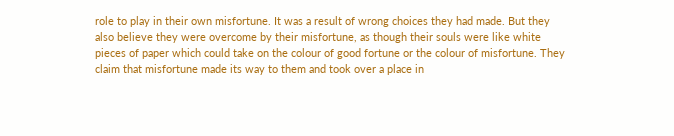role to play in their own misfortune. It was a result of wrong choices they had made. But they also believe they were overcome by their misfortune, as though their souls were like white pieces of paper which could take on the colour of good fortune or the colour of misfortune. They claim that misfortune made its way to them and took over a place in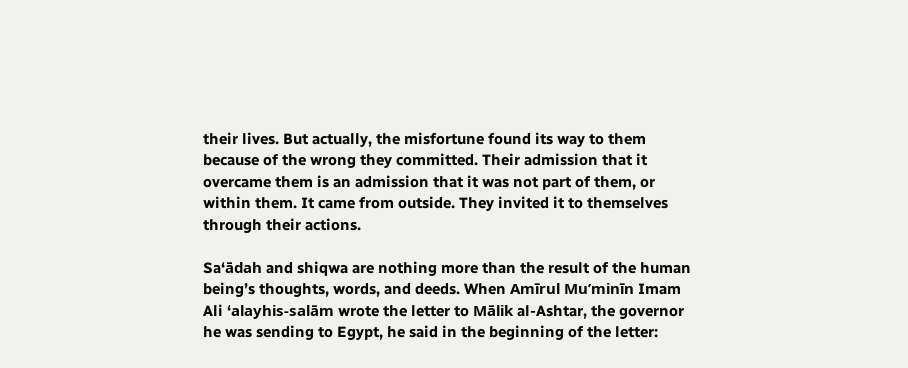their lives. But actually, the misfortune found its way to them because of the wrong they committed. Their admission that it overcame them is an admission that it was not part of them, or within them. It came from outside. They invited it to themselves through their actions.

Sa‘ādah and shiqwa are nothing more than the result of the human being’s thoughts, words, and deeds. When Amīrul Mu’minīn Imam Ali ‘alayhis-salām wrote the letter to Mālik al-Ashtar, the governor he was sending to Egypt, he said in the beginning of the letter: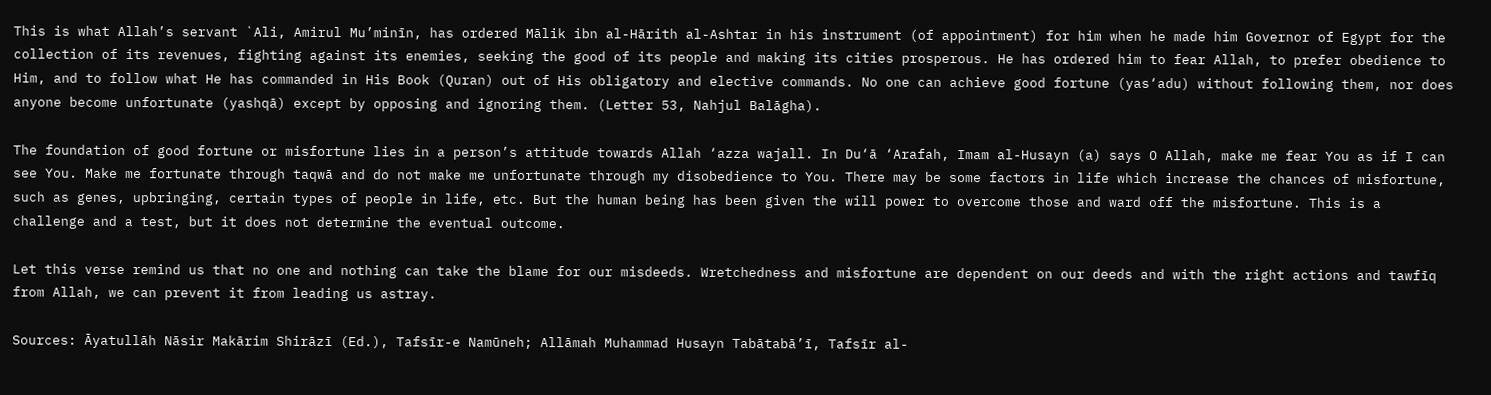This is what Allah’s servant `Ali, Amirul Mu’minīn, has ordered Mālik ibn al-Hārith al-Ashtar in his instrument (of appointment) for him when he made him Governor of Egypt for the collection of its revenues, fighting against its enemies, seeking the good of its people and making its cities prosperous. He has ordered him to fear Allah, to prefer obedience to Him, and to follow what He has commanded in His Book (Quran) out of His obligatory and elective commands. No one can achieve good fortune (yas‘adu) without following them, nor does anyone become unfortunate (yashqā) except by opposing and ignoring them. (Letter 53, Nahjul Balāgha).

The foundation of good fortune or misfortune lies in a person’s attitude towards Allah ‘azza wajall. In Du‘ā ‘Arafah, Imam al-Husayn (a) says O Allah, make me fear You as if I can see You. Make me fortunate through taqwā and do not make me unfortunate through my disobedience to You. There may be some factors in life which increase the chances of misfortune, such as genes, upbringing, certain types of people in life, etc. But the human being has been given the will power to overcome those and ward off the misfortune. This is a challenge and a test, but it does not determine the eventual outcome.

Let this verse remind us that no one and nothing can take the blame for our misdeeds. Wretchedness and misfortune are dependent on our deeds and with the right actions and tawfīq from Allah, we can prevent it from leading us astray.

Sources: Āyatullāh Nāsir Makārim Shirāzī (Ed.), Tafsīr-e Namūneh; Allāmah Muhammad Husayn Tabātabā’ī, Tafsīr al-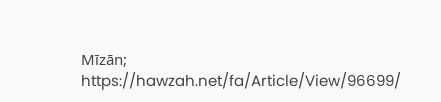Mīzān; https://hawzah.net/fa/Article/View/96699/